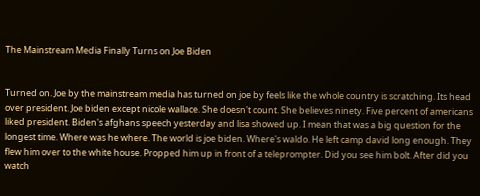The Mainstream Media Finally Turns on Joe Biden


Turned on. Joe by the mainstream media has turned on joe by feels like the whole country is scratching. Its head over president. Joe biden except nicole wallace. She doesn't count. She believes ninety. Five percent of americans liked president. Biden's afghans speech yesterday and lisa showed up. I mean that was a big question for the longest time. Where was he where. The world is joe biden. Where's waldo. He left camp david long enough. They flew him over to the white house. Propped him up in front of a teleprompter. Did you see him bolt. After did you watch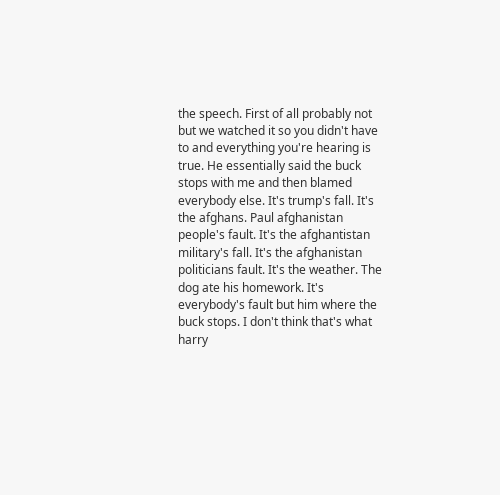the speech. First of all probably not but we watched it so you didn't have to and everything you're hearing is true. He essentially said the buck stops with me and then blamed everybody else. It's trump's fall. It's the afghans. Paul afghanistan people's fault. It's the afghantistan military's fall. It's the afghanistan politicians fault. It's the weather. The dog ate his homework. It's everybody's fault but him where the buck stops. I don't think that's what harry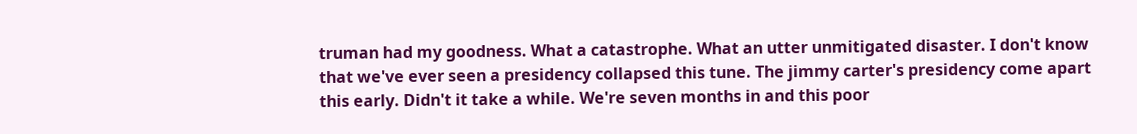truman had my goodness. What a catastrophe. What an utter unmitigated disaster. I don't know that we've ever seen a presidency collapsed this tune. The jimmy carter's presidency come apart this early. Didn't it take a while. We're seven months in and this poor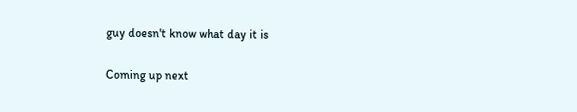guy doesn't know what day it is

Coming up next